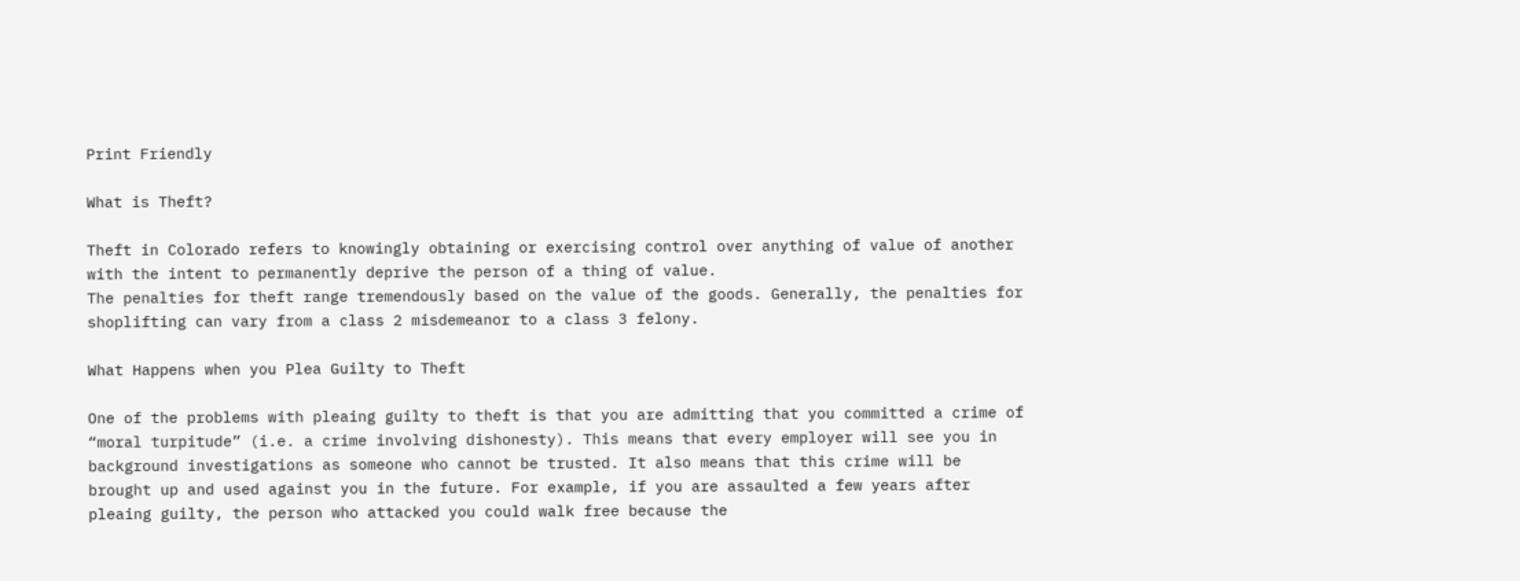Print Friendly

What is Theft?

Theft in Colorado refers to knowingly obtaining or exercising control over anything of value of another with the intent to permanently deprive the person of a thing of value.
The penalties for theft range tremendously based on the value of the goods. Generally, the penalties for shoplifting can vary from a class 2 misdemeanor to a class 3 felony.

What Happens when you Plea Guilty to Theft

One of the problems with pleaing guilty to theft is that you are admitting that you committed a crime of “moral turpitude” (i.e. a crime involving dishonesty). This means that every employer will see you in background investigations as someone who cannot be trusted. It also means that this crime will be brought up and used against you in the future. For example, if you are assaulted a few years after pleaing guilty, the person who attacked you could walk free because the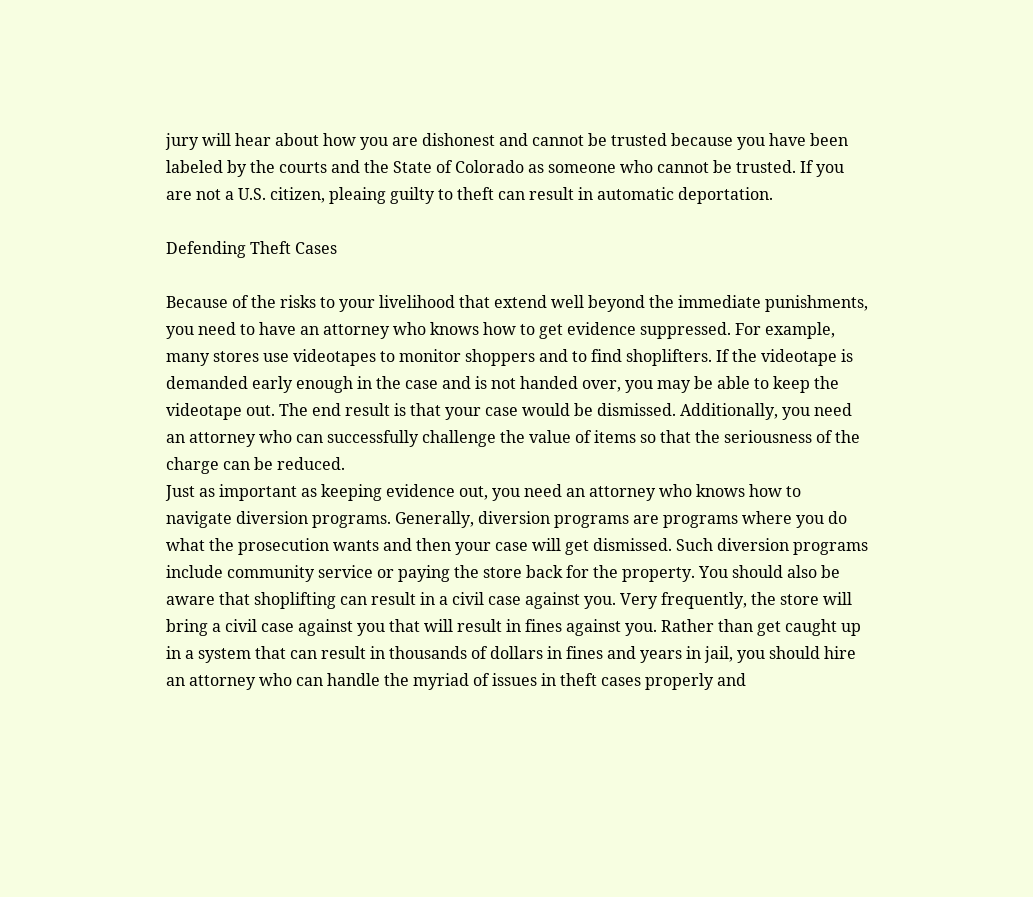jury will hear about how you are dishonest and cannot be trusted because you have been labeled by the courts and the State of Colorado as someone who cannot be trusted. If you are not a U.S. citizen, pleaing guilty to theft can result in automatic deportation.

Defending Theft Cases

Because of the risks to your livelihood that extend well beyond the immediate punishments, you need to have an attorney who knows how to get evidence suppressed. For example, many stores use videotapes to monitor shoppers and to find shoplifters. If the videotape is demanded early enough in the case and is not handed over, you may be able to keep the videotape out. The end result is that your case would be dismissed. Additionally, you need an attorney who can successfully challenge the value of items so that the seriousness of the charge can be reduced.
Just as important as keeping evidence out, you need an attorney who knows how to navigate diversion programs. Generally, diversion programs are programs where you do what the prosecution wants and then your case will get dismissed. Such diversion programs include community service or paying the store back for the property. You should also be aware that shoplifting can result in a civil case against you. Very frequently, the store will bring a civil case against you that will result in fines against you. Rather than get caught up in a system that can result in thousands of dollars in fines and years in jail, you should hire an attorney who can handle the myriad of issues in theft cases properly and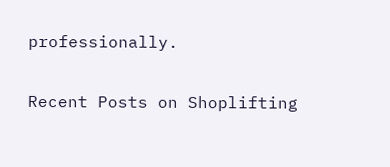professionally.

Recent Posts on Shoplifting